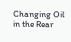Changing Oil in the Rear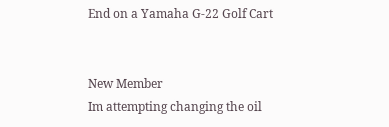End on a Yamaha G-22 Golf Cart


New Member
Im attempting changing the oil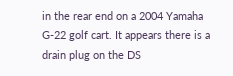in the rear end on a 2004 Yamaha G-22 golf cart. It appears there is a drain plug on the DS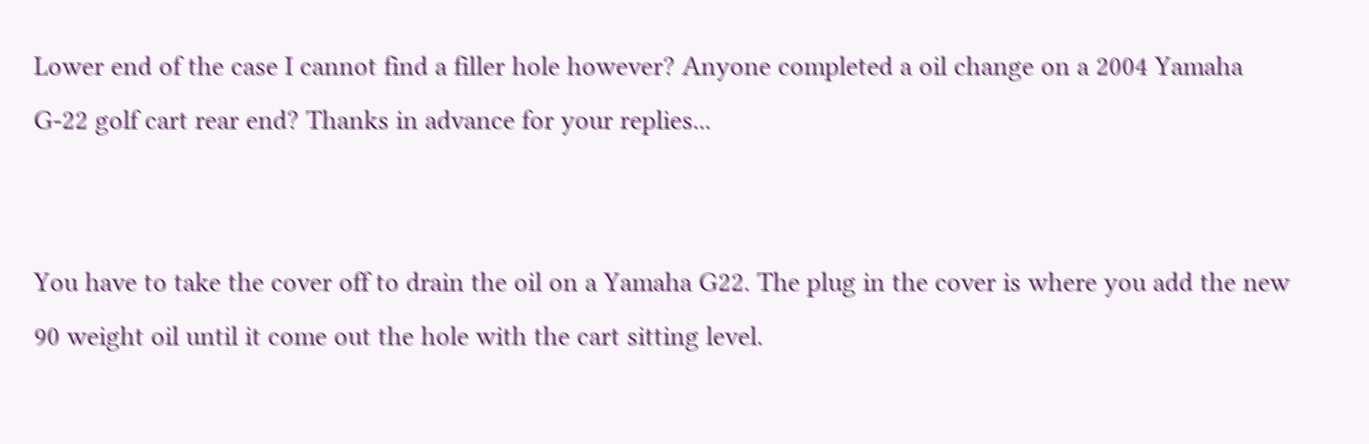Lower end of the case I cannot find a filler hole however? Anyone completed a oil change on a 2004 Yamaha G-22 golf cart rear end? Thanks in advance for your replies...


You have to take the cover off to drain the oil on a Yamaha G22. The plug in the cover is where you add the new 90 weight oil until it come out the hole with the cart sitting level.